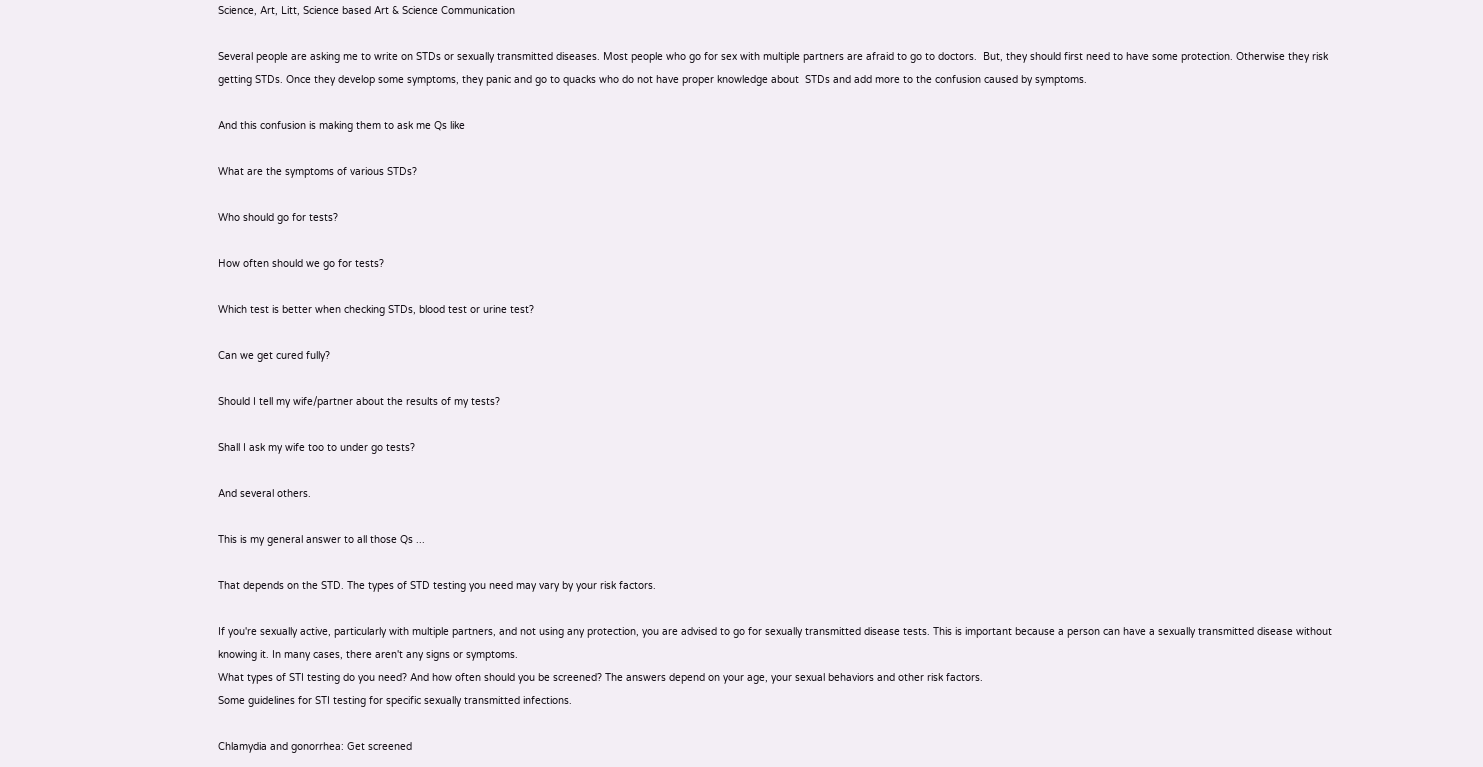Science, Art, Litt, Science based Art & Science Communication

Several people are asking me to write on STDs or sexually transmitted diseases. Most people who go for sex with multiple partners are afraid to go to doctors.  But, they should first need to have some protection. Otherwise they risk  getting STDs. Once they develop some symptoms, they panic and go to quacks who do not have proper knowledge about  STDs and add more to the confusion caused by symptoms.

And this confusion is making them to ask me Qs like

What are the symptoms of various STDs?

Who should go for tests?

How often should we go for tests?

Which test is better when checking STDs, blood test or urine test?

Can we get cured fully?

Should I tell my wife/partner about the results of my tests?

Shall I ask my wife too to under go tests?

And several others.

This is my general answer to all those Qs ...

That depends on the STD. The types of STD testing you need may vary by your risk factors.

If you're sexually active, particularly with multiple partners, and not using any protection, you are advised to go for sexually transmitted disease tests. This is important because a person can have a sexually transmitted disease without knowing it. In many cases, there aren't any signs or symptoms.
What types of STI testing do you need? And how often should you be screened? The answers depend on your age, your sexual behaviors and other risk factors.
Some guidelines for STI testing for specific sexually transmitted infections.

Chlamydia and gonorrhea: Get screened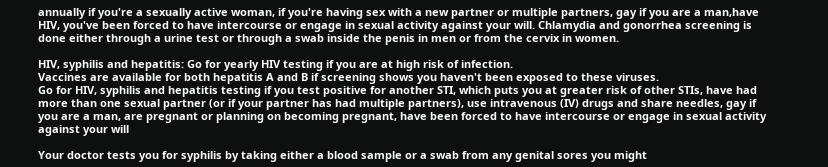annually if you're a sexually active woman, if you're having sex with a new partner or multiple partners, gay if you are a man,have HIV, you've been forced to have intercourse or engage in sexual activity against your will. Chlamydia and gonorrhea screening is done either through a urine test or through a swab inside the penis in men or from the cervix in women.

HIV, syphilis and hepatitis: Go for yearly HIV testing if you are at high risk of infection.
Vaccines are available for both hepatitis A and B if screening shows you haven't been exposed to these viruses.
Go for HIV, syphilis and hepatitis testing if you test positive for another STI, which puts you at greater risk of other STIs, have had more than one sexual partner (or if your partner has had multiple partners), use intravenous (IV) drugs and share needles, gay if you are a man, are pregnant or planning on becoming pregnant, have been forced to have intercourse or engage in sexual activity against your will

Your doctor tests you for syphilis by taking either a blood sample or a swab from any genital sores you might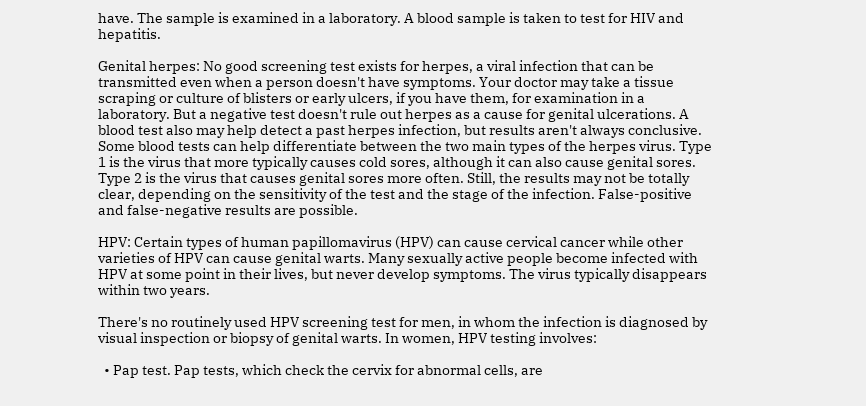have. The sample is examined in a laboratory. A blood sample is taken to test for HIV and hepatitis.

Genital herpes: No good screening test exists for herpes, a viral infection that can be transmitted even when a person doesn't have symptoms. Your doctor may take a tissue scraping or culture of blisters or early ulcers, if you have them, for examination in a laboratory. But a negative test doesn't rule out herpes as a cause for genital ulcerations. A blood test also may help detect a past herpes infection, but results aren't always conclusive. Some blood tests can help differentiate between the two main types of the herpes virus. Type 1 is the virus that more typically causes cold sores, although it can also cause genital sores. Type 2 is the virus that causes genital sores more often. Still, the results may not be totally clear, depending on the sensitivity of the test and the stage of the infection. False-positive and false-negative results are possible.

HPV: Certain types of human papillomavirus (HPV) can cause cervical cancer while other varieties of HPV can cause genital warts. Many sexually active people become infected with HPV at some point in their lives, but never develop symptoms. The virus typically disappears within two years.

There's no routinely used HPV screening test for men, in whom the infection is diagnosed by visual inspection or biopsy of genital warts. In women, HPV testing involves:

  • Pap test. Pap tests, which check the cervix for abnormal cells, are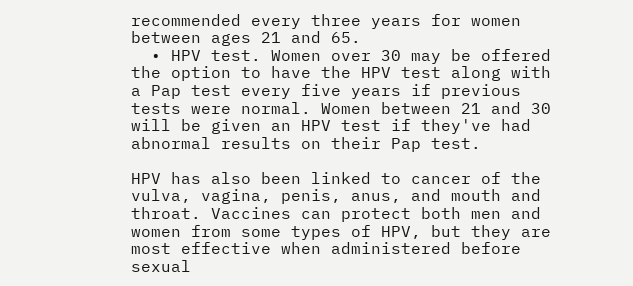recommended every three years for women between ages 21 and 65.
  • HPV test. Women over 30 may be offered the option to have the HPV test along with a Pap test every five years if previous tests were normal. Women between 21 and 30 will be given an HPV test if they've had abnormal results on their Pap test.

HPV has also been linked to cancer of the vulva, vagina, penis, anus, and mouth and throat. Vaccines can protect both men and women from some types of HPV, but they are most effective when administered before sexual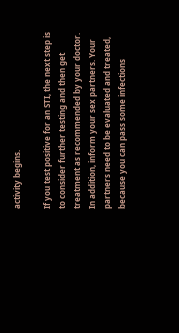activity begins.

If you test positive for an STI, the next step is to consider further testing and then get treatment as recommended by your doctor. In addition, inform your sex partners. Your partners need to be evaluated and treated, because you can pass some infections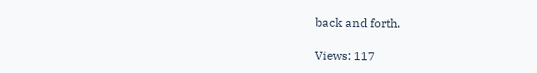back and forth.

Views: 117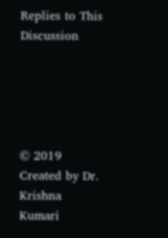Replies to This Discussion





© 2019   Created by Dr. Krishna Kumari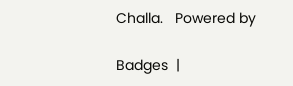Challa.   Powered by

Badges  |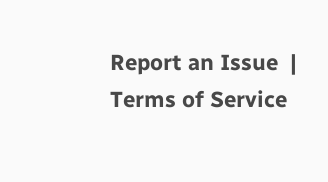Report an Issue  |  Terms of Service